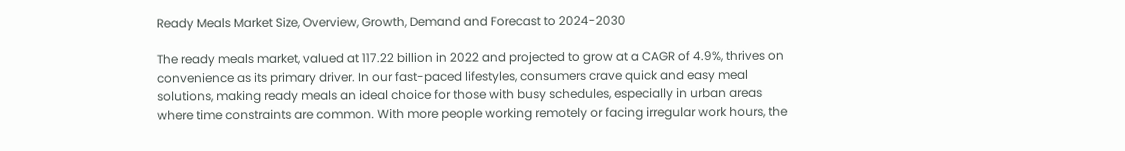Ready Meals Market Size, Overview, Growth, Demand and Forecast to 2024-2030

The ready meals market, valued at 117.22 billion in 2022 and projected to grow at a CAGR of 4.9%, thrives on convenience as its primary driver. In our fast-paced lifestyles, consumers crave quick and easy meal solutions, making ready meals an ideal choice for those with busy schedules, especially in urban areas where time constraints are common. With more people working remotely or facing irregular work hours, the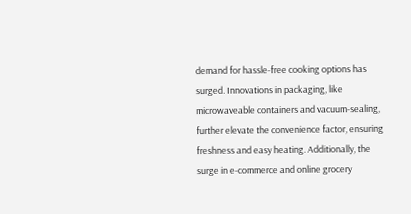demand for hassle-free cooking options has surged. Innovations in packaging, like microwaveable containers and vacuum-sealing, further elevate the convenience factor, ensuring freshness and easy heating. Additionally, the surge in e-commerce and online grocery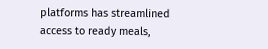platforms has streamlined access to ready meals,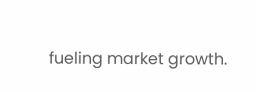fueling market growth.